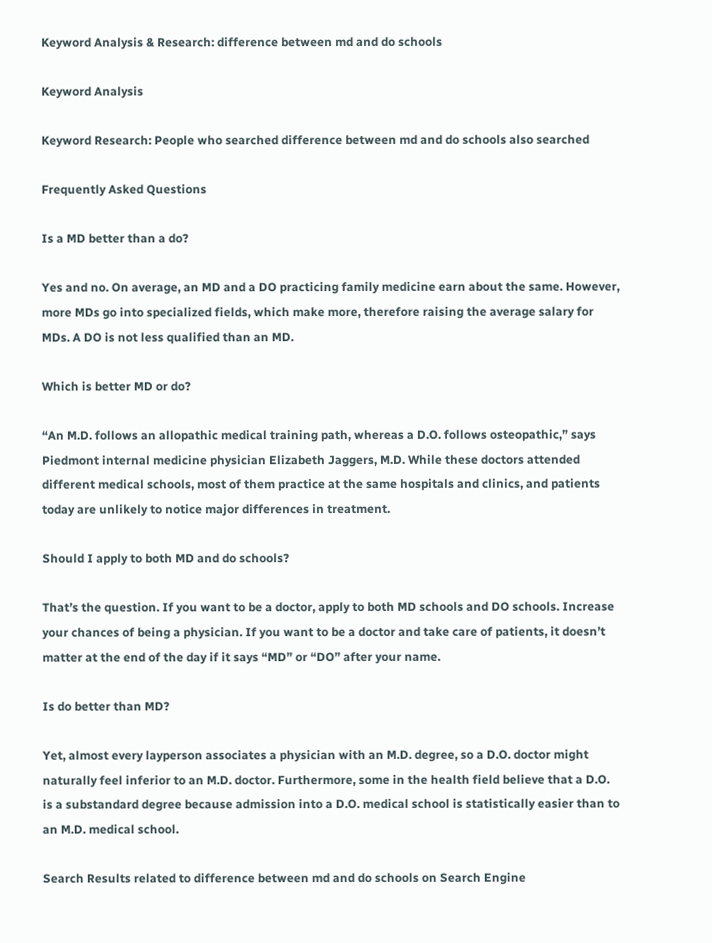Keyword Analysis & Research: difference between md and do schools

Keyword Analysis

Keyword Research: People who searched difference between md and do schools also searched

Frequently Asked Questions

Is a MD better than a do?

Yes and no. On average, an MD and a DO practicing family medicine earn about the same. However, more MDs go into specialized fields, which make more, therefore raising the average salary for MDs. A DO is not less qualified than an MD.

Which is better MD or do?

“An M.D. follows an allopathic medical training path, whereas a D.O. follows osteopathic,” says Piedmont internal medicine physician Elizabeth Jaggers, M.D. While these doctors attended different medical schools, most of them practice at the same hospitals and clinics, and patients today are unlikely to notice major differences in treatment.

Should I apply to both MD and do schools?

That’s the question. If you want to be a doctor, apply to both MD schools and DO schools. Increase your chances of being a physician. If you want to be a doctor and take care of patients, it doesn’t matter at the end of the day if it says “MD” or “DO” after your name.

Is do better than MD?

Yet, almost every layperson associates a physician with an M.D. degree, so a D.O. doctor might naturally feel inferior to an M.D. doctor. Furthermore, some in the health field believe that a D.O. is a substandard degree because admission into a D.O. medical school is statistically easier than to an M.D. medical school.

Search Results related to difference between md and do schools on Search Engine